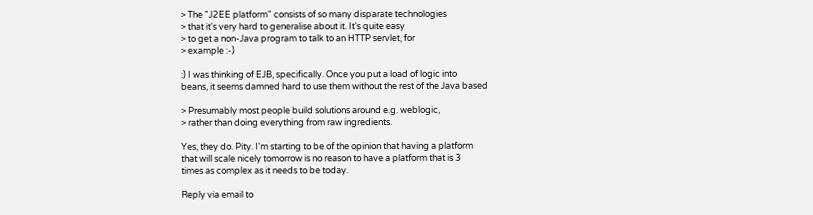> The "J2EE platform" consists of so many disparate technologies
> that it's very hard to generalise about it. It's quite easy
> to get a non-Java program to talk to an HTTP servlet, for
> example :-)

:) I was thinking of EJB, specifically. Once you put a load of logic into
beans, it seems damned hard to use them without the rest of the Java based

> Presumably most people build solutions around e.g. weblogic,
> rather than doing everything from raw ingredients.

Yes, they do. Pity. I'm starting to be of the opinion that having a platform
that will scale nicely tomorrow is no reason to have a platform that is 3
times as complex as it needs to be today.

Reply via email to